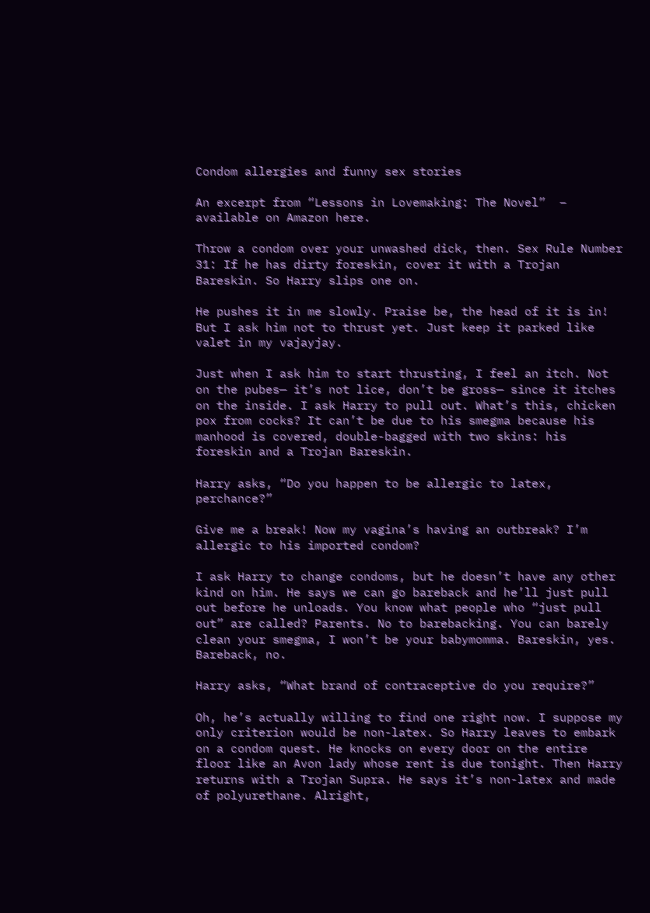Condom allergies and funny sex stories

An excerpt from “Lessons in Lovemaking: The Novel”  – available on Amazon here.

Throw a condom over your unwashed dick, then. Sex Rule Number 31: If he has dirty foreskin, cover it with a Trojan Bareskin. So Harry slips one on.

He pushes it in me slowly. Praise be, the head of it is in! But I ask him not to thrust yet. Just keep it parked like valet in my vajayjay.

Just when I ask him to start thrusting, I feel an itch. Not on the pubes— it’s not lice, don’t be gross— since it itches on the inside. I ask Harry to pull out. What’s this, chicken pox from cocks? It can’t be due to his smegma because his manhood is covered, double-bagged with two skins: his foreskin and a Trojan Bareskin.

Harry asks, “Do you happen to be allergic to latex, perchance?”

Give me a break! Now my vagina’s having an outbreak? I’m allergic to his imported condom?

I ask Harry to change condoms, but he doesn’t have any other kind on him. He says we can go bareback and he’ll just pull out before he unloads. You know what people who “just pull out” are called? Parents. No to barebacking. You can barely clean your smegma, I won’t be your babymomma. Bareskin, yes. Bareback, no.

Harry asks, “What brand of contraceptive do you require?”

Oh, he’s actually willing to find one right now. I suppose my only criterion would be non-latex. So Harry leaves to embark on a condom quest. He knocks on every door on the entire floor like an Avon lady whose rent is due tonight. Then Harry returns with a Trojan Supra. He says it’s non-latex and made of polyurethane. Alright,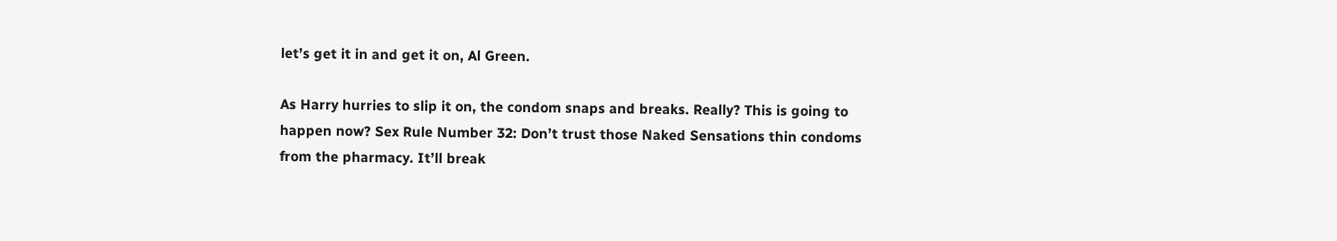let’s get it in and get it on, Al Green.

As Harry hurries to slip it on, the condom snaps and breaks. Really? This is going to happen now? Sex Rule Number 32: Don’t trust those Naked Sensations thin condoms from the pharmacy. It’ll break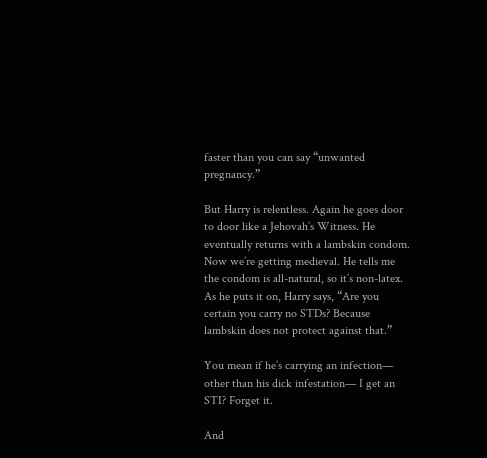faster than you can say “unwanted pregnancy.”

But Harry is relentless. Again he goes door to door like a Jehovah’s Witness. He eventually returns with a lambskin condom. Now we’re getting medieval. He tells me the condom is all-natural, so it’s non-latex. As he puts it on, Harry says, “Are you certain you carry no STDs? Because lambskin does not protect against that.”

You mean if he’s carrying an infection— other than his dick infestation— I get an STI? Forget it.

And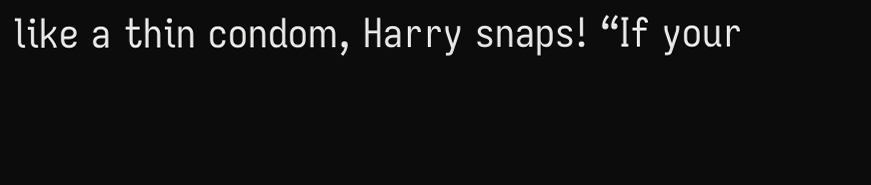like a thin condom, Harry snaps! “If your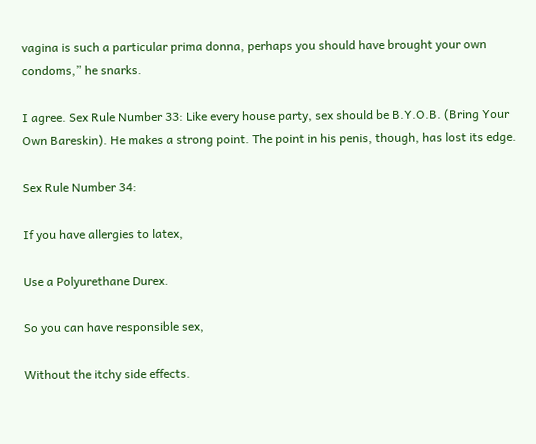vagina is such a particular prima donna, perhaps you should have brought your own condoms,” he snarks.

I agree. Sex Rule Number 33: Like every house party, sex should be B.Y.O.B. (Bring Your Own Bareskin). He makes a strong point. The point in his penis, though, has lost its edge.

Sex Rule Number 34:

If you have allergies to latex,

Use a Polyurethane Durex.

So you can have responsible sex,

Without the itchy side effects.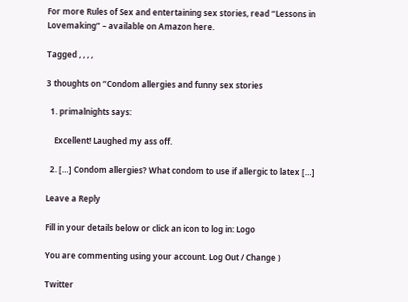For more Rules of Sex and entertaining sex stories, read “Lessons in Lovemaking” – available on Amazon here.

Tagged , , , ,

3 thoughts on “Condom allergies and funny sex stories

  1. primalnights says:

    Excellent! Laughed my ass off.

  2. […] Condom allergies? What condom to use if allergic to latex […]

Leave a Reply

Fill in your details below or click an icon to log in: Logo

You are commenting using your account. Log Out / Change )

Twitter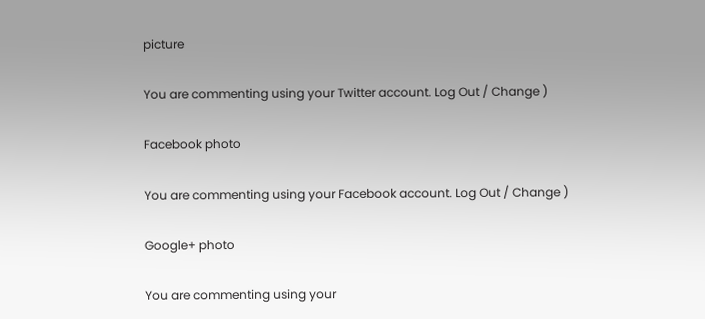picture

You are commenting using your Twitter account. Log Out / Change )

Facebook photo

You are commenting using your Facebook account. Log Out / Change )

Google+ photo

You are commenting using your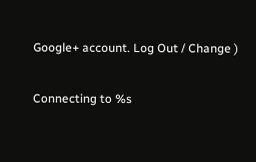Google+ account. Log Out / Change )

Connecting to %s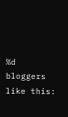%d bloggers like this: